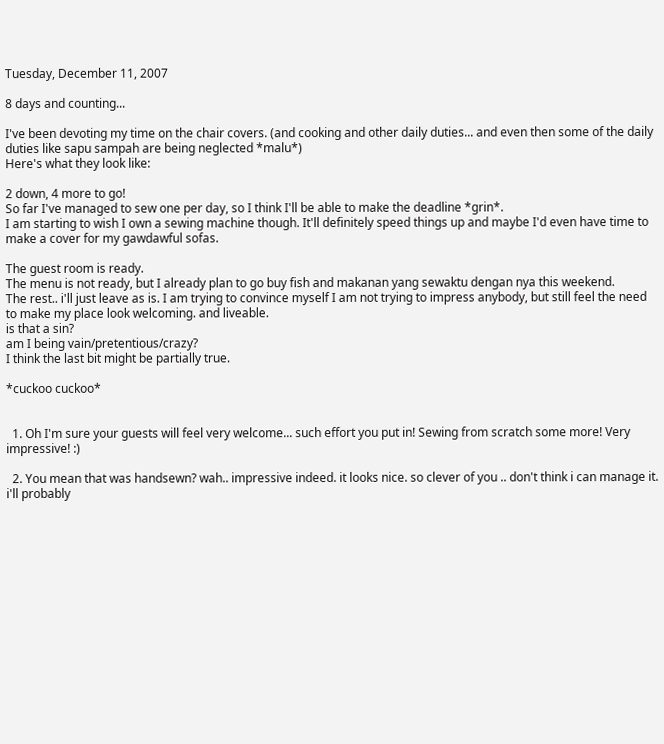Tuesday, December 11, 2007

8 days and counting...

I've been devoting my time on the chair covers. (and cooking and other daily duties... and even then some of the daily duties like sapu sampah are being neglected *malu*)
Here's what they look like:

2 down, 4 more to go!
So far I've managed to sew one per day, so I think I'll be able to make the deadline *grin*.
I am starting to wish I own a sewing machine though. It'll definitely speed things up and maybe I'd even have time to make a cover for my gawdawful sofas.

The guest room is ready.
The menu is not ready, but I already plan to go buy fish and makanan yang sewaktu dengan nya this weekend.
The rest.. i'll just leave as is. I am trying to convince myself I am not trying to impress anybody, but still feel the need to make my place look welcoming. and liveable.
is that a sin?
am I being vain/pretentious/crazy?
I think the last bit might be partially true.

*cuckoo cuckoo*


  1. Oh I'm sure your guests will feel very welcome... such effort you put in! Sewing from scratch some more! Very impressive! :)

  2. You mean that was handsewn? wah.. impressive indeed. it looks nice. so clever of you .. don't think i can manage it. i'll probably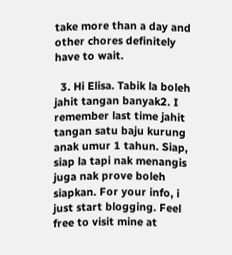take more than a day and other chores definitely have to wait.

  3. Hi Elisa. Tabik la boleh jahit tangan banyak2. I remember last time jahit tangan satu baju kurung anak umur 1 tahun. Siap, siap la tapi nak menangis juga nak prove boleh siapkan. For your info, i just start blogging. Feel free to visit mine at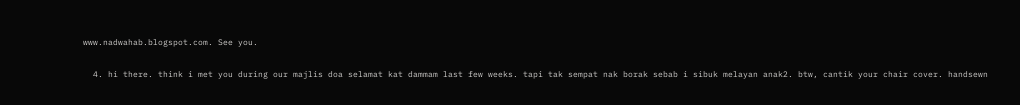www.nadwahab.blogspot.com. See you.

  4. hi there. think i met you during our majlis doa selamat kat dammam last few weeks. tapi tak sempat nak borak sebab i sibuk melayan anak2. btw, cantik your chair cover. handsewn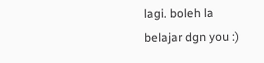lagi. boleh la belajar dgn you :)